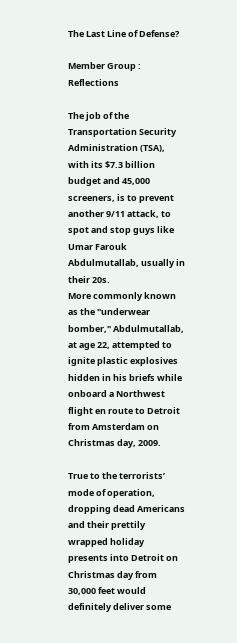The Last Line of Defense?

Member Group : Reflections

The job of the Transportation Security Administration (TSA), with its $7.3 billion budget and 45,000 screeners, is to prevent another 9/11 attack, to spot and stop guys like Umar Farouk Abdulmutallab, usually in their 20s.
More commonly known as the "underwear bomber," Abdulmutallab, at age 22, attempted to ignite plastic explosives hidden in his briefs while onboard a Northwest flight en route to Detroit from Amsterdam on Christmas day, 2009.

True to the terrorists’ mode of operation, dropping dead Americans and their prettily wrapped holiday presents into Detroit on Christmas day from 30,000 feet would definitely deliver some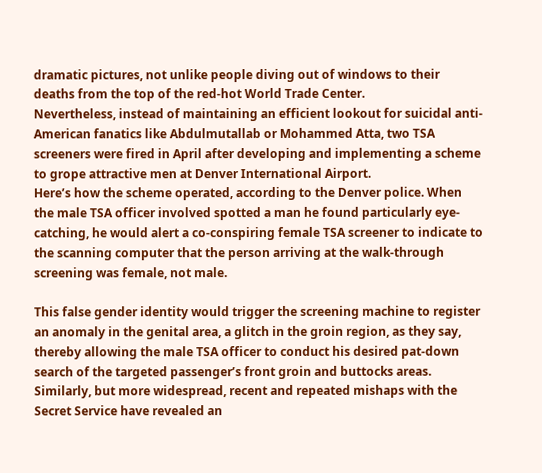dramatic pictures, not unlike people diving out of windows to their deaths from the top of the red-hot World Trade Center.
Nevertheless, instead of maintaining an efficient lookout for suicidal anti-American fanatics like Abdulmutallab or Mohammed Atta, two TSA screeners were fired in April after developing and implementing a scheme to grope attractive men at Denver International Airport.
Here’s how the scheme operated, according to the Denver police. When the male TSA officer involved spotted a man he found particularly eye-catching, he would alert a co-conspiring female TSA screener to indicate to the scanning computer that the person arriving at the walk-through screening was female, not male.

This false gender identity would trigger the screening machine to register an anomaly in the genital area, a glitch in the groin region, as they say, thereby allowing the male TSA officer to conduct his desired pat-down search of the targeted passenger’s front groin and buttocks areas.
Similarly, but more widespread, recent and repeated mishaps with the Secret Service have revealed an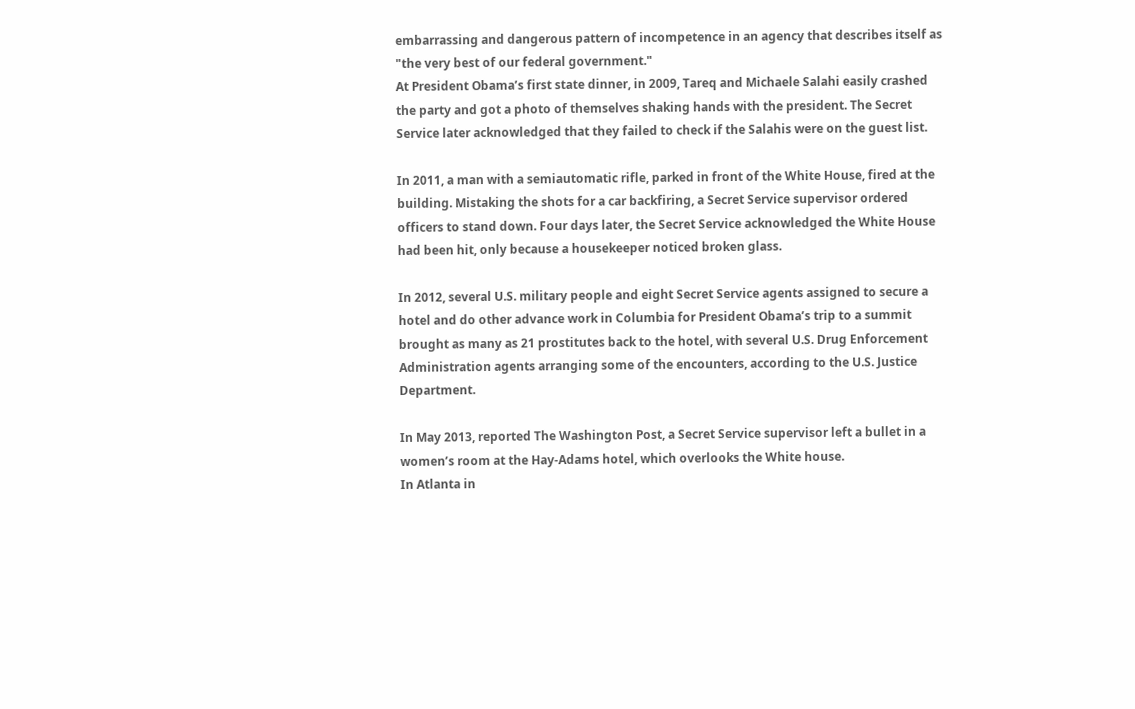embarrassing and dangerous pattern of incompetence in an agency that describes itself as "the very best of our federal government."
At President Obama’s first state dinner, in 2009, Tareq and Michaele Salahi easily crashed the party and got a photo of themselves shaking hands with the president. The Secret Service later acknowledged that they failed to check if the Salahis were on the guest list.

In 2011, a man with a semiautomatic rifle, parked in front of the White House, fired at the building. Mistaking the shots for a car backfiring, a Secret Service supervisor ordered officers to stand down. Four days later, the Secret Service acknowledged the White House had been hit, only because a housekeeper noticed broken glass.

In 2012, several U.S. military people and eight Secret Service agents assigned to secure a hotel and do other advance work in Columbia for President Obama’s trip to a summit brought as many as 21 prostitutes back to the hotel, with several U.S. Drug Enforcement Administration agents arranging some of the encounters, according to the U.S. Justice Department.

In May 2013, reported The Washington Post, a Secret Service supervisor left a bullet in a women’s room at the Hay-Adams hotel, which overlooks the White house.
In Atlanta in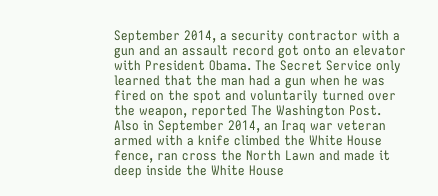September 2014, a security contractor with a gun and an assault record got onto an elevator with President Obama. The Secret Service only learned that the man had a gun when he was fired on the spot and voluntarily turned over the weapon, reported The Washington Post.
Also in September 2014, an Iraq war veteran armed with a knife climbed the White House fence, ran cross the North Lawn and made it deep inside the White House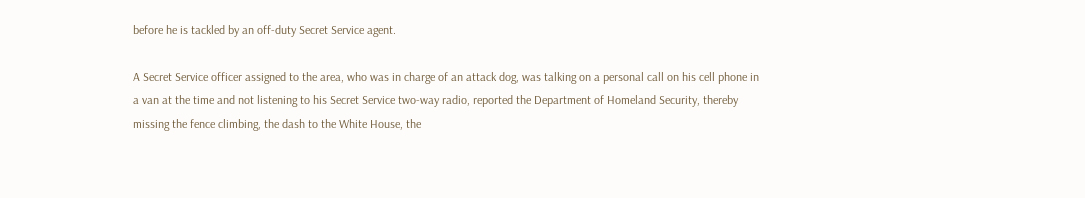before he is tackled by an off-duty Secret Service agent.

A Secret Service officer assigned to the area, who was in charge of an attack dog, was talking on a personal call on his cell phone in a van at the time and not listening to his Secret Service two-way radio, reported the Department of Homeland Security, thereby missing the fence climbing, the dash to the White House, the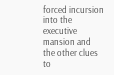forced incursion into the executive mansion and the other clues to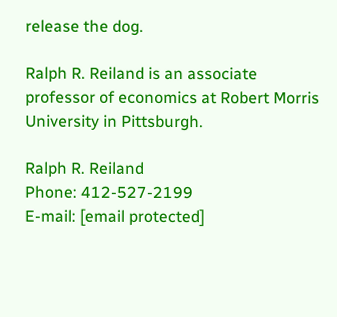release the dog.

Ralph R. Reiland is an associate professor of economics at Robert Morris University in Pittsburgh.

Ralph R. Reiland
Phone: 412-527-2199
E-mail: [email protected]